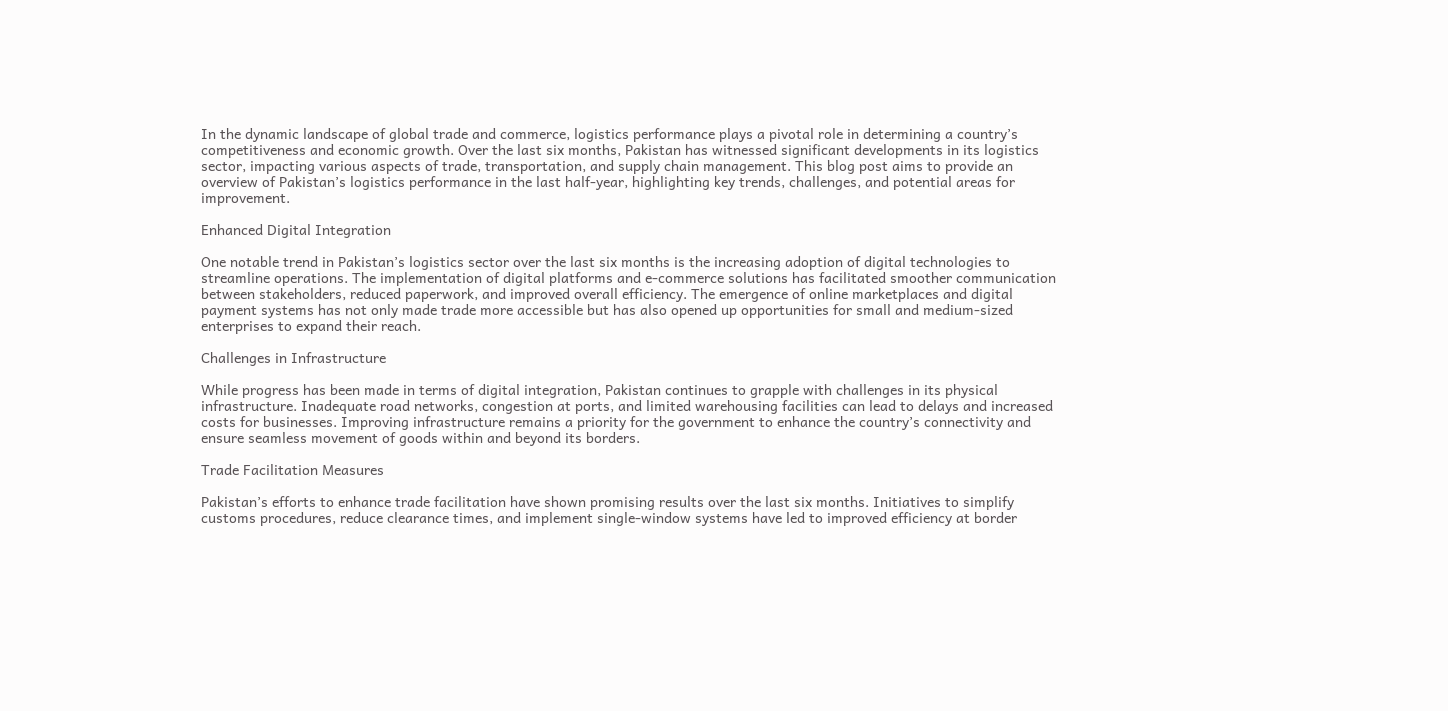In the dynamic landscape of global trade and commerce, logistics performance plays a pivotal role in determining a country’s competitiveness and economic growth. Over the last six months, Pakistan has witnessed significant developments in its logistics sector, impacting various aspects of trade, transportation, and supply chain management. This blog post aims to provide an overview of Pakistan’s logistics performance in the last half-year, highlighting key trends, challenges, and potential areas for improvement.

Enhanced Digital Integration

One notable trend in Pakistan’s logistics sector over the last six months is the increasing adoption of digital technologies to streamline operations. The implementation of digital platforms and e-commerce solutions has facilitated smoother communication between stakeholders, reduced paperwork, and improved overall efficiency. The emergence of online marketplaces and digital payment systems has not only made trade more accessible but has also opened up opportunities for small and medium-sized
enterprises to expand their reach.

Challenges in Infrastructure

While progress has been made in terms of digital integration, Pakistan continues to grapple with challenges in its physical infrastructure. Inadequate road networks, congestion at ports, and limited warehousing facilities can lead to delays and increased costs for businesses. Improving infrastructure remains a priority for the government to enhance the country’s connectivity and ensure seamless movement of goods within and beyond its borders.

Trade Facilitation Measures

Pakistan’s efforts to enhance trade facilitation have shown promising results over the last six months. Initiatives to simplify customs procedures, reduce clearance times, and implement single-window systems have led to improved efficiency at border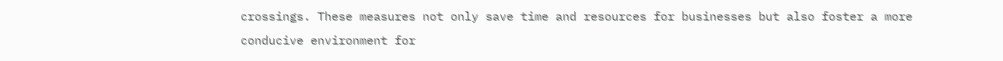crossings. These measures not only save time and resources for businesses but also foster a more conducive environment for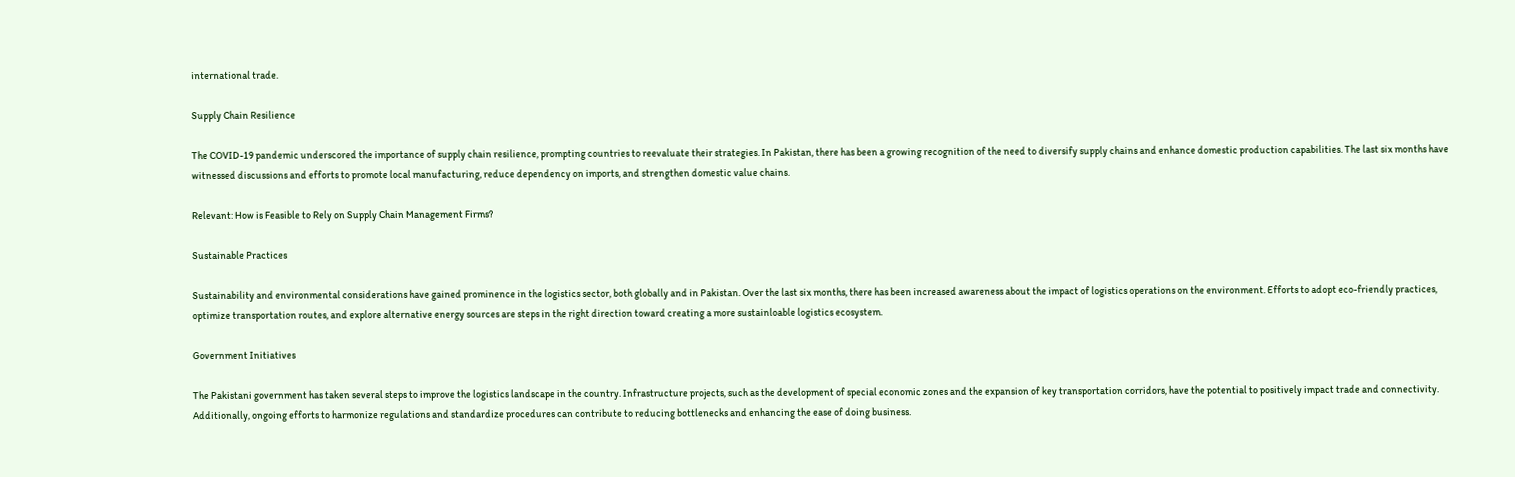international trade.

Supply Chain Resilience

The COVID-19 pandemic underscored the importance of supply chain resilience, prompting countries to reevaluate their strategies. In Pakistan, there has been a growing recognition of the need to diversify supply chains and enhance domestic production capabilities. The last six months have witnessed discussions and efforts to promote local manufacturing, reduce dependency on imports, and strengthen domestic value chains.

Relevant: How is Feasible to Rely on Supply Chain Management Firms?

Sustainable Practices

Sustainability and environmental considerations have gained prominence in the logistics sector, both globally and in Pakistan. Over the last six months, there has been increased awareness about the impact of logistics operations on the environment. Efforts to adopt eco-friendly practices, optimize transportation routes, and explore alternative energy sources are steps in the right direction toward creating a more sustainloable logistics ecosystem.

Government Initiatives

The Pakistani government has taken several steps to improve the logistics landscape in the country. Infrastructure projects, such as the development of special economic zones and the expansion of key transportation corridors, have the potential to positively impact trade and connectivity. Additionally, ongoing efforts to harmonize regulations and standardize procedures can contribute to reducing bottlenecks and enhancing the ease of doing business.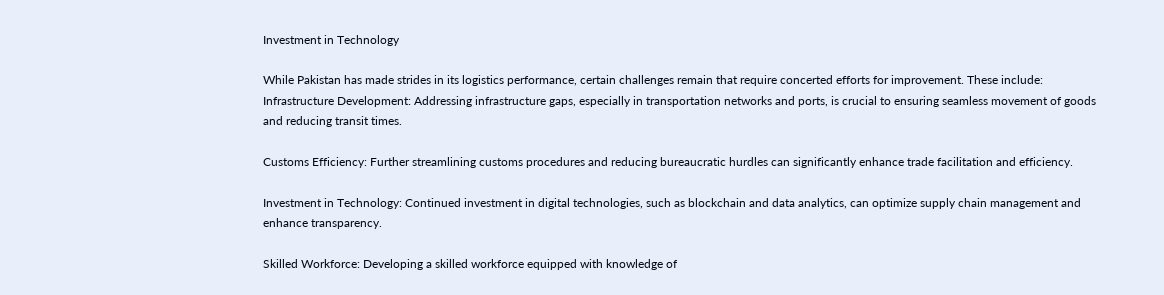Investment in Technology

While Pakistan has made strides in its logistics performance, certain challenges remain that require concerted efforts for improvement. These include:
Infrastructure Development: Addressing infrastructure gaps, especially in transportation networks and ports, is crucial to ensuring seamless movement of goods and reducing transit times.

Customs Efficiency: Further streamlining customs procedures and reducing bureaucratic hurdles can significantly enhance trade facilitation and efficiency.

Investment in Technology: Continued investment in digital technologies, such as blockchain and data analytics, can optimize supply chain management and enhance transparency.

Skilled Workforce: Developing a skilled workforce equipped with knowledge of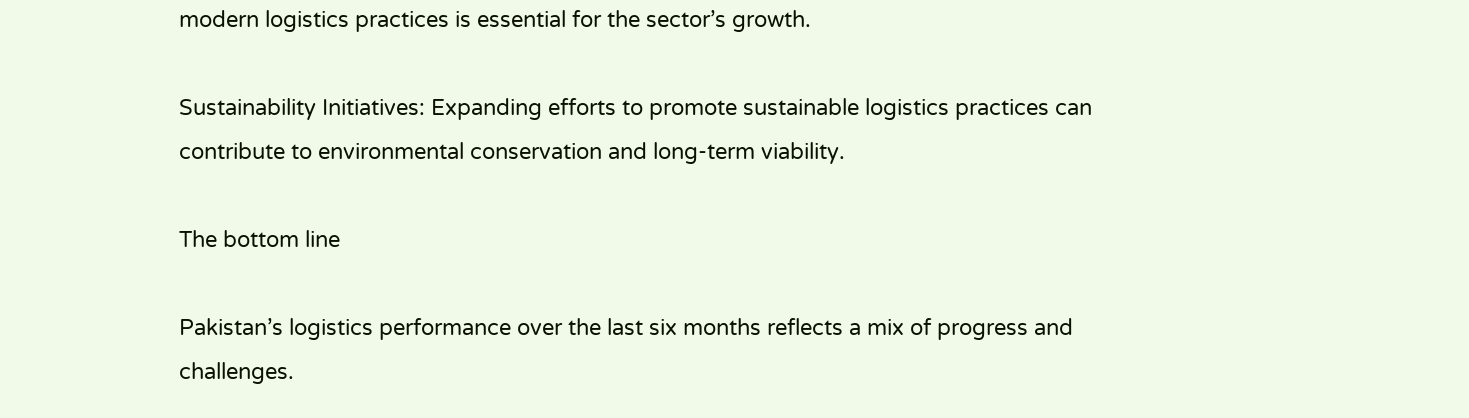modern logistics practices is essential for the sector’s growth.

Sustainability Initiatives: Expanding efforts to promote sustainable logistics practices can contribute to environmental conservation and long-term viability.

The bottom line

Pakistan’s logistics performance over the last six months reflects a mix of progress and challenges.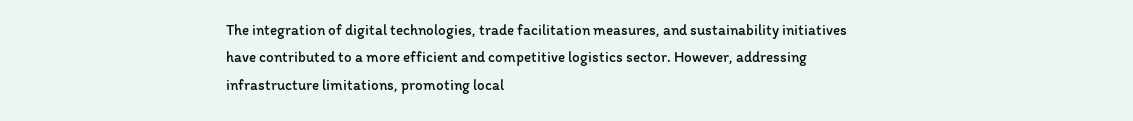The integration of digital technologies, trade facilitation measures, and sustainability initiatives have contributed to a more efficient and competitive logistics sector. However, addressing infrastructure limitations, promoting local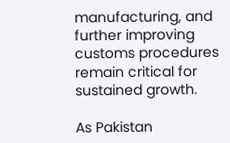manufacturing, and further improving customs procedures remain critical for sustained growth.

As Pakistan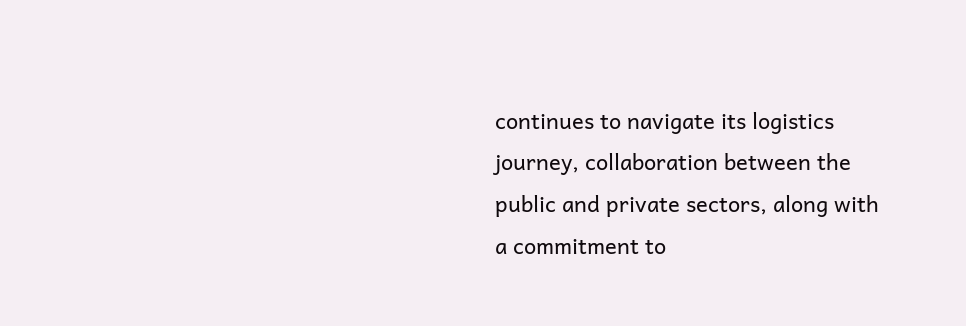continues to navigate its logistics journey, collaboration between the public and private sectors, along with a commitment to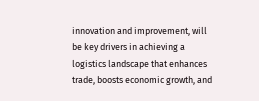innovation and improvement, will be key drivers in achieving a logistics landscape that enhances trade, boosts economic growth, and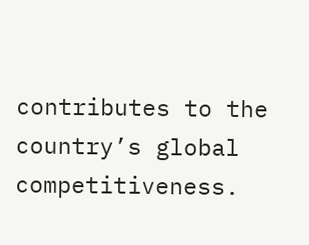contributes to the country’s global competitiveness.